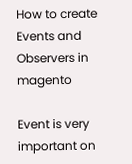How to create Events and Observers in magento

Event is very important on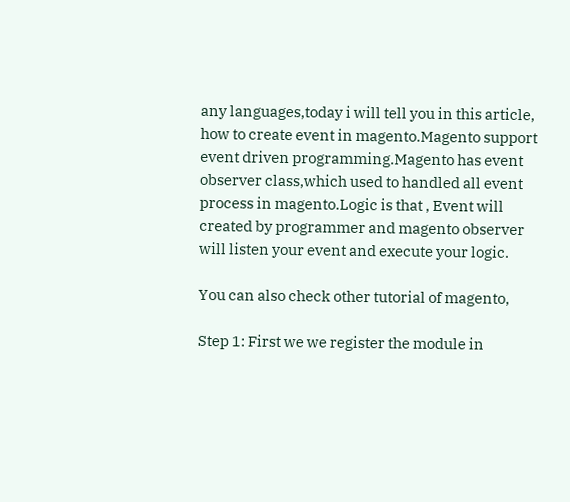any languages,today i will tell you in this article, how to create event in magento.Magento support event driven programming.Magento has event observer class,which used to handled all event process in magento.Logic is that , Event will created by programmer and magento observer will listen your event and execute your logic.

You can also check other tutorial of magento,

Step 1: First we we register the module in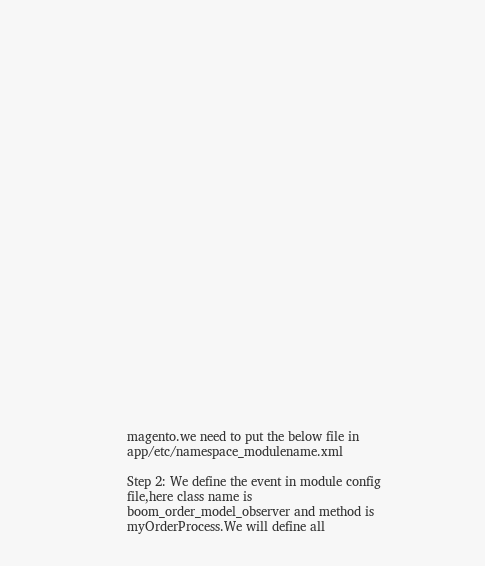magento.we need to put the below file in app/etc/namespace_modulename.xml

Step 2: We define the event in module config file,here class name is boom_order_model_observer and method is myOrderProcess.We will define all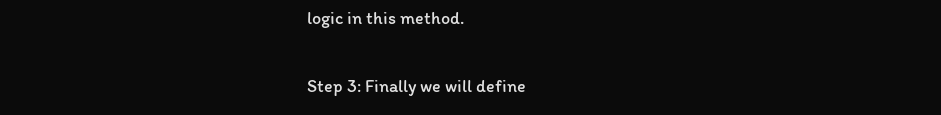logic in this method.

Step 3: Finally we will define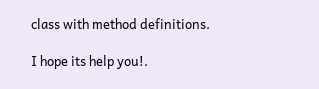class with method definitions.

I hope its help you!.